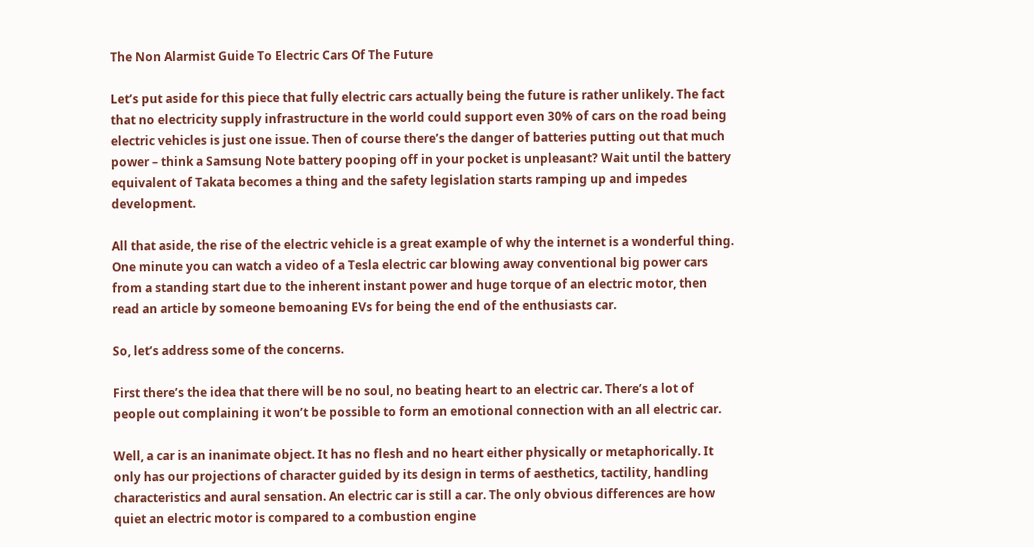The Non Alarmist Guide To Electric Cars Of The Future

Let’s put aside for this piece that fully electric cars actually being the future is rather unlikely. The fact that no electricity supply infrastructure in the world could support even 30% of cars on the road being electric vehicles is just one issue. Then of course there’s the danger of batteries putting out that much power – think a Samsung Note battery pooping off in your pocket is unpleasant? Wait until the battery equivalent of Takata becomes a thing and the safety legislation starts ramping up and impedes development.

All that aside, the rise of the electric vehicle is a great example of why the internet is a wonderful thing. One minute you can watch a video of a Tesla electric car blowing away conventional big power cars from a standing start due to the inherent instant power and huge torque of an electric motor, then read an article by someone bemoaning EVs for being the end of the enthusiasts car.

So, let’s address some of the concerns.

First there’s the idea that there will be no soul, no beating heart to an electric car. There’s a lot of people out complaining it won’t be possible to form an emotional connection with an all electric car.

Well, a car is an inanimate object. It has no flesh and no heart either physically or metaphorically. It only has our projections of character guided by its design in terms of aesthetics, tactility, handling characteristics and aural sensation. An electric car is still a car. The only obvious differences are how quiet an electric motor is compared to a combustion engine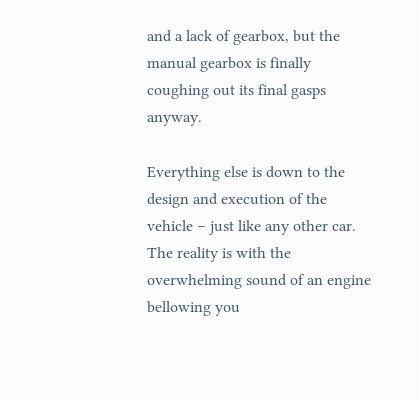and a lack of gearbox, but the manual gearbox is finally coughing out its final gasps anyway.

Everything else is down to the design and execution of the vehicle – just like any other car. The reality is with the overwhelming sound of an engine bellowing you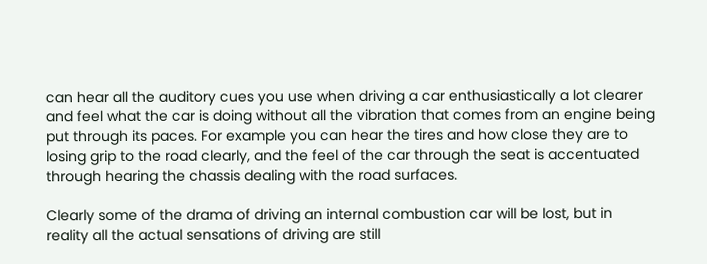can hear all the auditory cues you use when driving a car enthusiastically a lot clearer and feel what the car is doing without all the vibration that comes from an engine being put through its paces. For example you can hear the tires and how close they are to losing grip to the road clearly, and the feel of the car through the seat is accentuated through hearing the chassis dealing with the road surfaces.

Clearly some of the drama of driving an internal combustion car will be lost, but in reality all the actual sensations of driving are still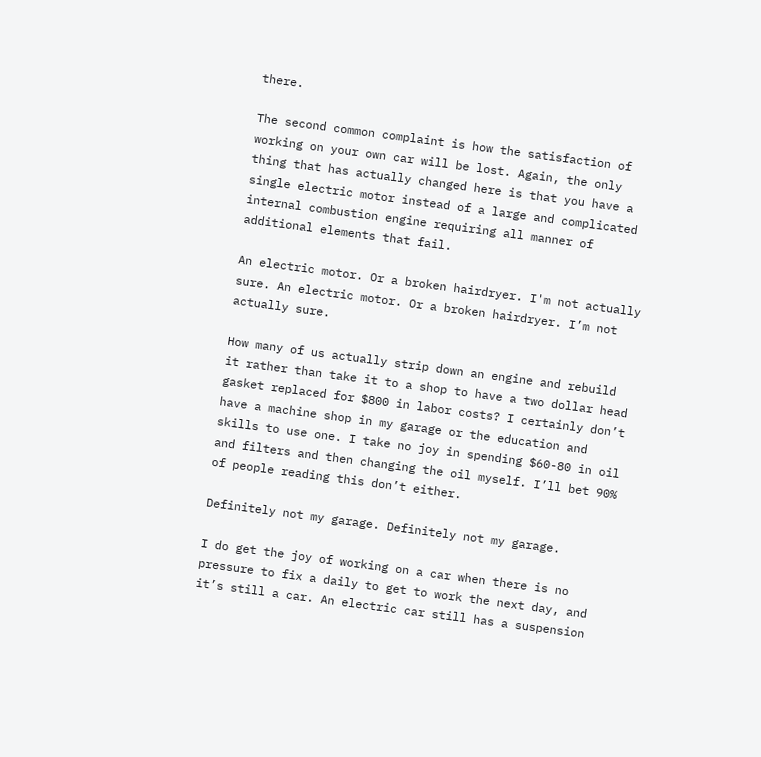there.

The second common complaint is how the satisfaction of working on your own car will be lost. Again, the only thing that has actually changed here is that you have a single electric motor instead of a large and complicated internal combustion engine requiring all manner of additional elements that fail.

An electric motor. Or a broken hairdryer. I'm not actually sure. An electric motor. Or a broken hairdryer. I’m not actually sure.

How many of us actually strip down an engine and rebuild it rather than take it to a shop to have a two dollar head gasket replaced for $800 in labor costs? I certainly don’t have a machine shop in my garage or the education and skills to use one. I take no joy in spending $60-80 in oil and filters and then changing the oil myself. I’ll bet 90% of people reading this don’t either.

Definitely not my garage. Definitely not my garage.

I do get the joy of working on a car when there is no pressure to fix a daily to get to work the next day, and it’s still a car. An electric car still has a suspension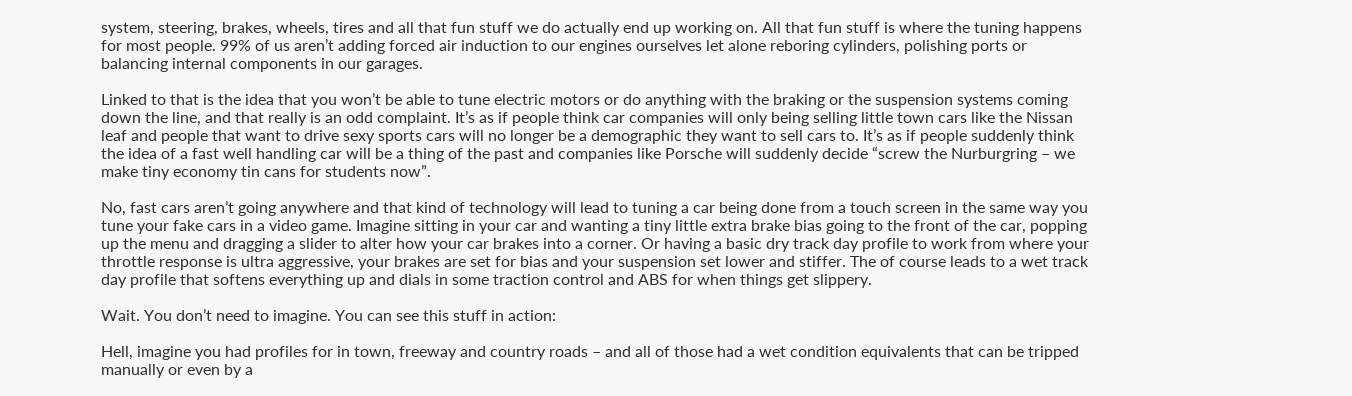system, steering, brakes, wheels, tires and all that fun stuff we do actually end up working on. All that fun stuff is where the tuning happens for most people. 99% of us aren’t adding forced air induction to our engines ourselves let alone reboring cylinders, polishing ports or balancing internal components in our garages.

Linked to that is the idea that you won’t be able to tune electric motors or do anything with the braking or the suspension systems coming down the line, and that really is an odd complaint. It’s as if people think car companies will only being selling little town cars like the Nissan leaf and people that want to drive sexy sports cars will no longer be a demographic they want to sell cars to. It’s as if people suddenly think the idea of a fast well handling car will be a thing of the past and companies like Porsche will suddenly decide “screw the Nurburgring – we make tiny economy tin cans for students now”.

No, fast cars aren’t going anywhere and that kind of technology will lead to tuning a car being done from a touch screen in the same way you tune your fake cars in a video game. Imagine sitting in your car and wanting a tiny little extra brake bias going to the front of the car, popping up the menu and dragging a slider to alter how your car brakes into a corner. Or having a basic dry track day profile to work from where your throttle response is ultra aggressive, your brakes are set for bias and your suspension set lower and stiffer. The of course leads to a wet track day profile that softens everything up and dials in some traction control and ABS for when things get slippery.

Wait. You don’t need to imagine. You can see this stuff in action:

Hell, imagine you had profiles for in town, freeway and country roads – and all of those had a wet condition equivalents that can be tripped manually or even by a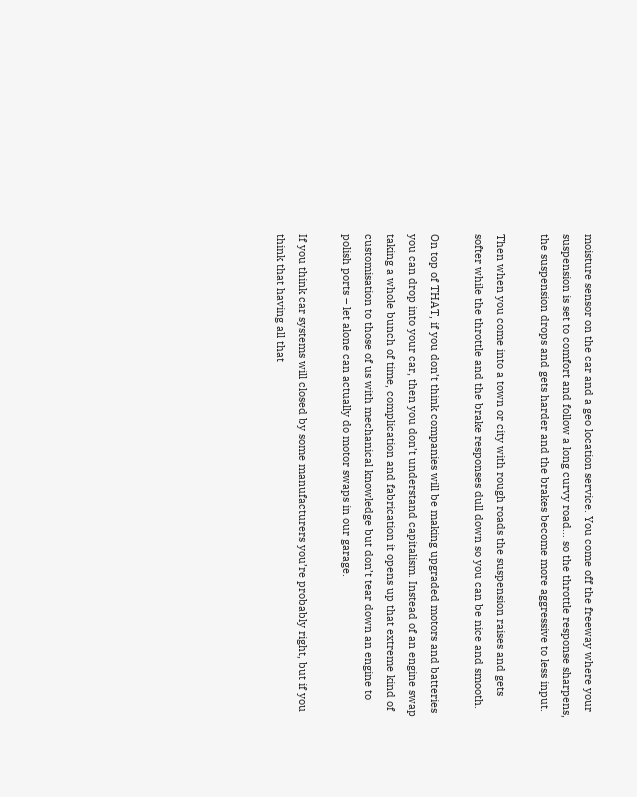moisture sensor on the car and a geo location service. You come off the freeway where your suspension is set to comfort and follow a long curvy road… so the throttle response sharpens, the suspension drops and gets harder and the brakes become more aggressive to less input.

Then when you come into a town or city with rough roads the suspension raises and gets softer while the throttle and the brake responses dull down so you can be nice and smooth.

On top of THAT, if you don’t think companies will be making upgraded motors and batteries you can drop into your car, then you don’t understand capitalism. Instead of an engine swap taking a whole bunch of time, complication and fabrication it opens up that extreme kind of customisation to those of us with mechanical knowledge but don’t tear down an engine to polish ports – let alone can actually do motor swaps in our garage.

If you think car systems will closed by some manufacturers you’re probably right, but if you think that having all that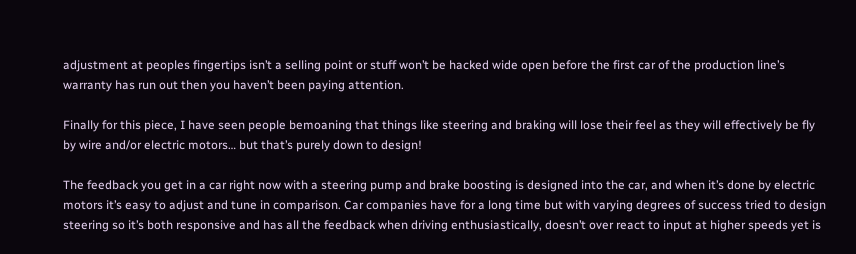adjustment at peoples fingertips isn’t a selling point or stuff won’t be hacked wide open before the first car of the production line’s warranty has run out then you haven’t been paying attention.

Finally for this piece, I have seen people bemoaning that things like steering and braking will lose their feel as they will effectively be fly by wire and/or electric motors… but that’s purely down to design!

The feedback you get in a car right now with a steering pump and brake boosting is designed into the car, and when it’s done by electric motors it’s easy to adjust and tune in comparison. Car companies have for a long time but with varying degrees of success tried to design steering so it’s both responsive and has all the feedback when driving enthusiastically, doesn’t over react to input at higher speeds yet is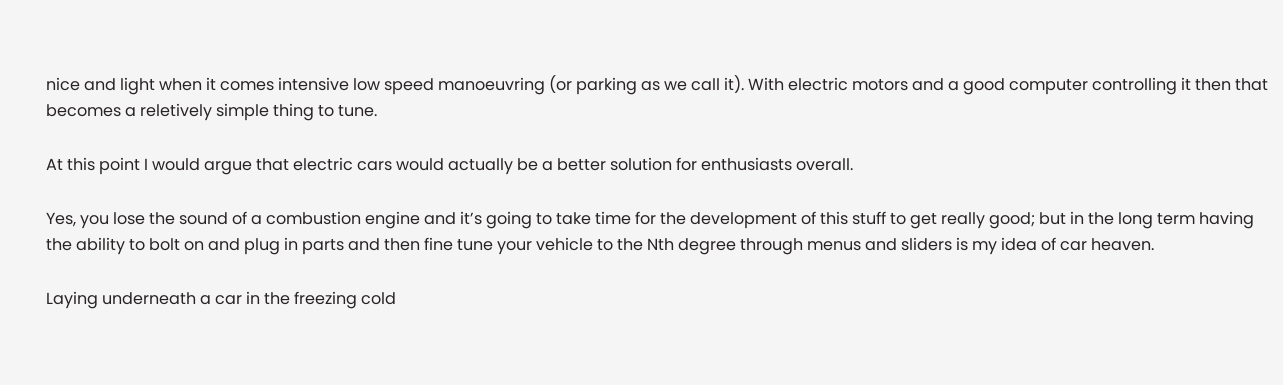nice and light when it comes intensive low speed manoeuvring (or parking as we call it). With electric motors and a good computer controlling it then that becomes a reletively simple thing to tune.

At this point I would argue that electric cars would actually be a better solution for enthusiasts overall.

Yes, you lose the sound of a combustion engine and it’s going to take time for the development of this stuff to get really good; but in the long term having the ability to bolt on and plug in parts and then fine tune your vehicle to the Nth degree through menus and sliders is my idea of car heaven.

Laying underneath a car in the freezing cold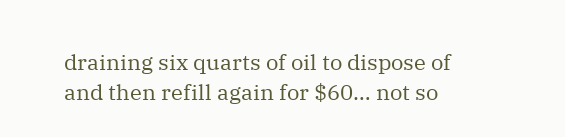draining six quarts of oil to dispose of and then refill again for $60… not so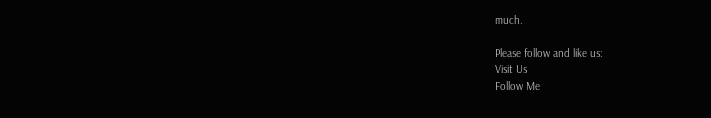much.

Please follow and like us:
Visit Us
Follow Me